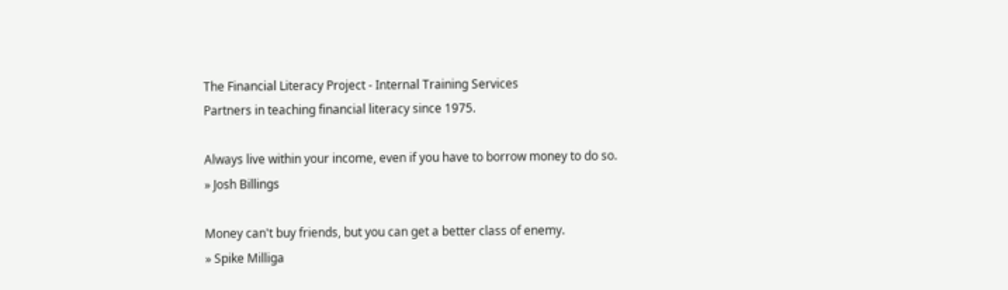The Financial Literacy Project - Internal Training Services
Partners in teaching financial literacy since 1975.

Always live within your income, even if you have to borrow money to do so.
» Josh Billings

Money can't buy friends, but you can get a better class of enemy.
» Spike Milliga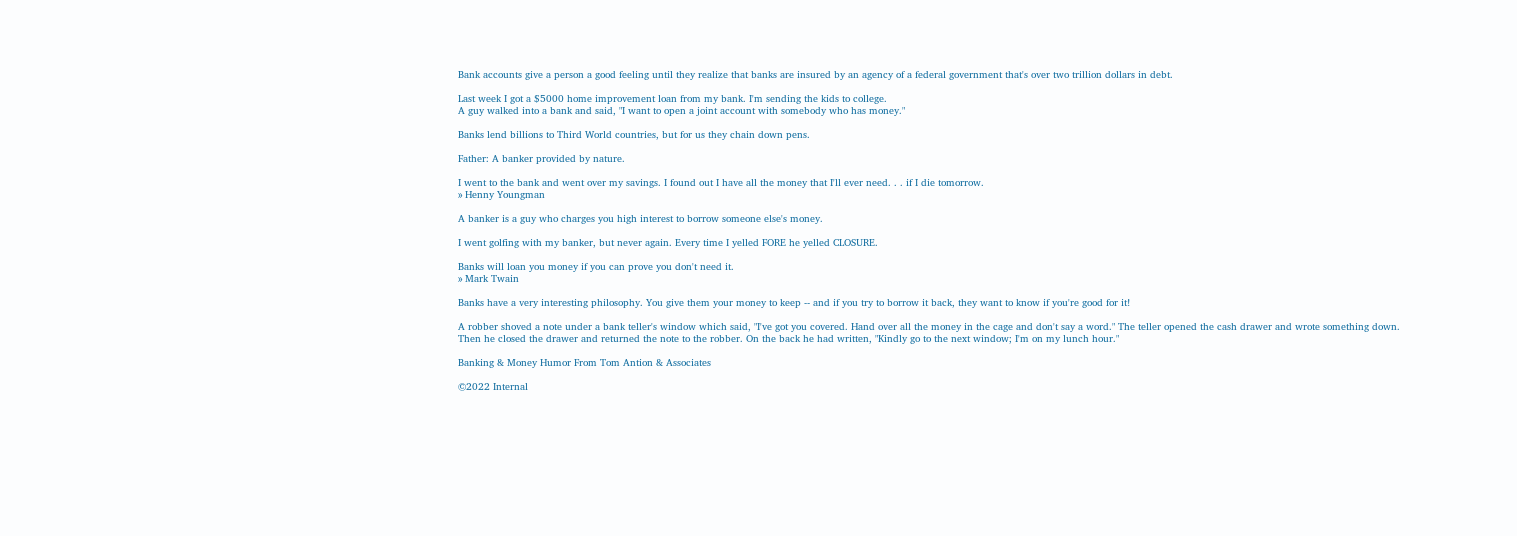Bank accounts give a person a good feeling until they realize that banks are insured by an agency of a federal government that's over two trillion dollars in debt.

Last week I got a $5000 home improvement loan from my bank. I'm sending the kids to college.
A guy walked into a bank and said, "I want to open a joint account with somebody who has money."

Banks lend billions to Third World countries, but for us they chain down pens.

Father: A banker provided by nature.

I went to the bank and went over my savings. I found out I have all the money that I'll ever need. . . if I die tomorrow.
» Henny Youngman

A banker is a guy who charges you high interest to borrow someone else's money.

I went golfing with my banker, but never again. Every time I yelled FORE he yelled CLOSURE.

Banks will loan you money if you can prove you don't need it.
» Mark Twain

Banks have a very interesting philosophy. You give them your money to keep -- and if you try to borrow it back, they want to know if you're good for it!

A robber shoved a note under a bank teller's window which said, "I've got you covered. Hand over all the money in the cage and don't say a word." The teller opened the cash drawer and wrote something down. Then he closed the drawer and returned the note to the robber. On the back he had written, "Kindly go to the next window; I'm on my lunch hour."

Banking & Money Humor From Tom Antion & Associates

©2022 Internal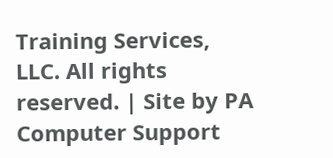Training Services, LLC. All rights reserved. | Site by PA Computer Support